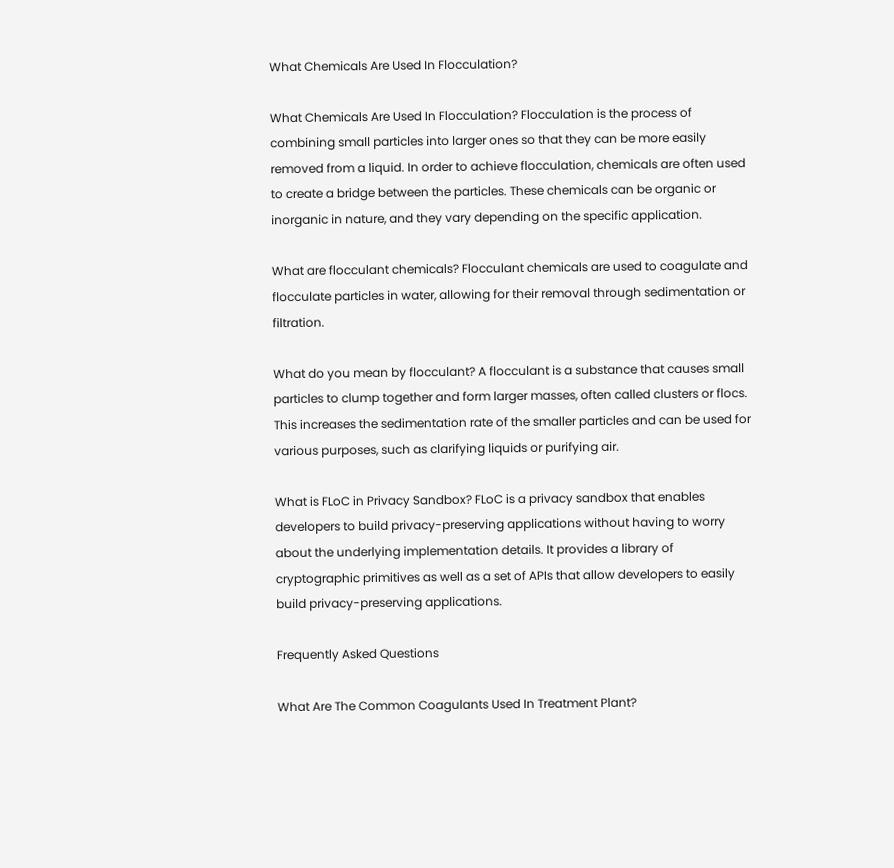What Chemicals Are Used In Flocculation?

What Chemicals Are Used In Flocculation? Flocculation is the process of combining small particles into larger ones so that they can be more easily removed from a liquid. In order to achieve flocculation, chemicals are often used to create a bridge between the particles. These chemicals can be organic or inorganic in nature, and they vary depending on the specific application.

What are flocculant chemicals? Flocculant chemicals are used to coagulate and flocculate particles in water, allowing for their removal through sedimentation or filtration.

What do you mean by flocculant? A flocculant is a substance that causes small particles to clump together and form larger masses, often called clusters or flocs. This increases the sedimentation rate of the smaller particles and can be used for various purposes, such as clarifying liquids or purifying air.

What is FLoC in Privacy Sandbox? FLoC is a privacy sandbox that enables developers to build privacy-preserving applications without having to worry about the underlying implementation details. It provides a library of cryptographic primitives as well as a set of APIs that allow developers to easily build privacy-preserving applications.

Frequently Asked Questions

What Are The Common Coagulants Used In Treatment Plant?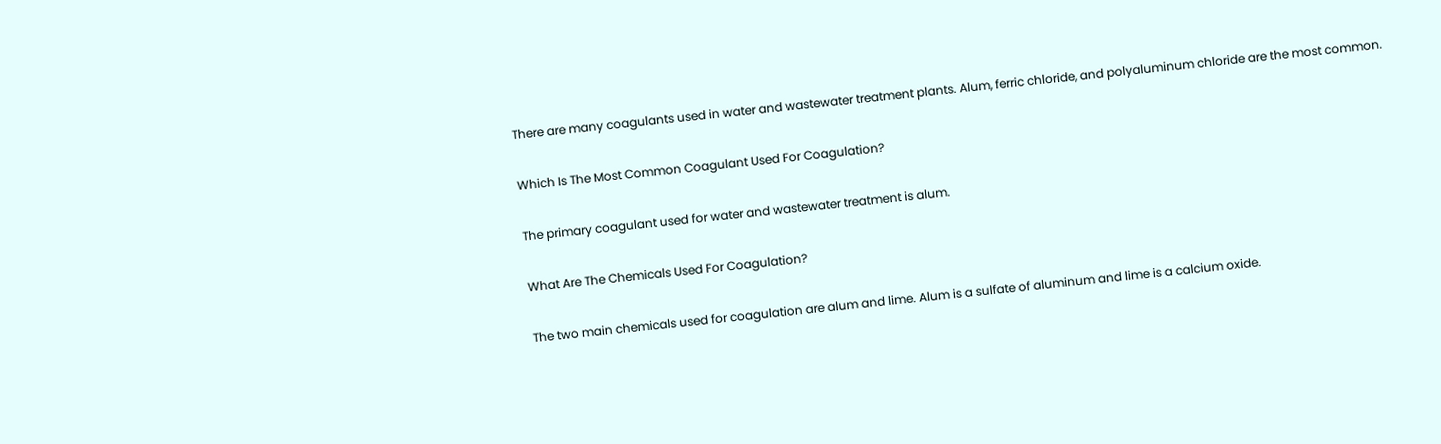There are many coagulants used in water and wastewater treatment plants. Alum, ferric chloride, and polyaluminum chloride are the most common.

Which Is The Most Common Coagulant Used For Coagulation?

The primary coagulant used for water and wastewater treatment is alum.

What Are The Chemicals Used For Coagulation?

The two main chemicals used for coagulation are alum and lime. Alum is a sulfate of aluminum and lime is a calcium oxide.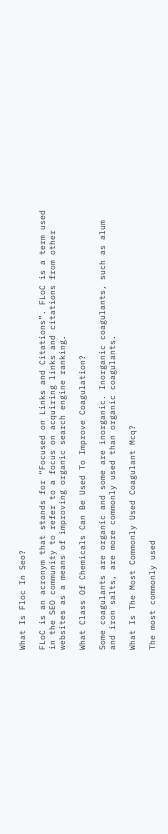What Is Floc In Seo?

FLoC is an acronym that stands for “Focused on Links and Citations”. FLoC is a term used in the SEO community to refer to a focus on acquiring links and citations from other websites as a means of improving organic search engine ranking.

What Class Of Chemicals Can Be Used To Improve Coagulation?

Some coagulants are organic and some are inorganic. Inorganic coagulants, such as alum and iron salts, are more commonly used than organic coagulants.

What Is The Most Commonly Used Coagulant Mcq?

The most commonly used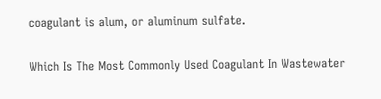coagulant is alum, or aluminum sulfate.

Which Is The Most Commonly Used Coagulant In Wastewater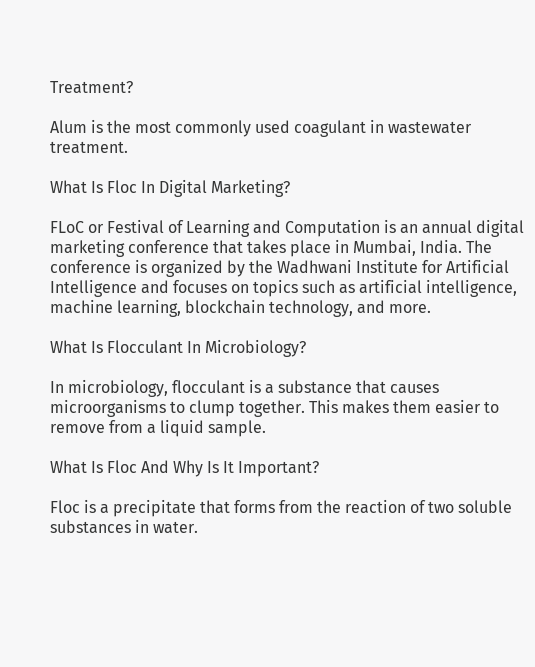Treatment?

Alum is the most commonly used coagulant in wastewater treatment.

What Is Floc In Digital Marketing?

FLoC or Festival of Learning and Computation is an annual digital marketing conference that takes place in Mumbai, India. The conference is organized by the Wadhwani Institute for Artificial Intelligence and focuses on topics such as artificial intelligence, machine learning, blockchain technology, and more.

What Is Flocculant In Microbiology?

In microbiology, flocculant is a substance that causes microorganisms to clump together. This makes them easier to remove from a liquid sample.

What Is Floc And Why Is It Important?

Floc is a precipitate that forms from the reaction of two soluble substances in water.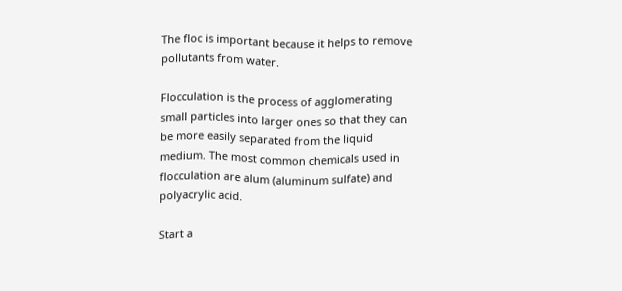The floc is important because it helps to remove pollutants from water.

Flocculation is the process of agglomerating small particles into larger ones so that they can be more easily separated from the liquid medium. The most common chemicals used in flocculation are alum (aluminum sulfate) and polyacrylic acid.

Start a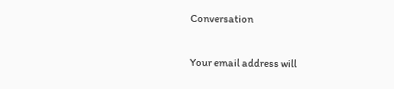Conversation

Your email address will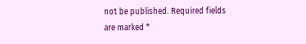not be published. Required fields are marked *